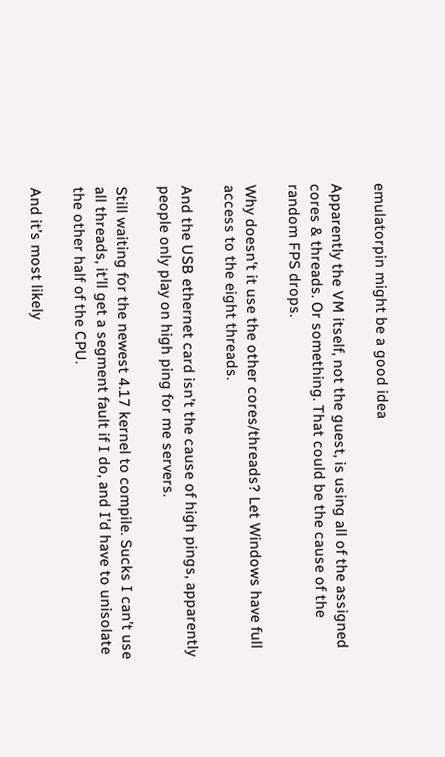emulatorpin might be a good idea

Apparently the VM itself, not the guest, is using all of the assigned cores & threads. Or something. That could be the cause of the random FPS drops.

Why doesn’t it use the other cores/threads? Let Windows have full access to the eight threads.

And the USB ethernet card isn’t the cause of high pings, apparently people only play on high ping for me servers.

Still waiting for the newest 4.17 kernel to compile. Sucks I can’t use all threads, it’ll get a segment fault if I do, and I’d have to unisolate the other half of the CPU.

And it’s most likely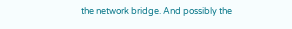the network bridge. And possibly the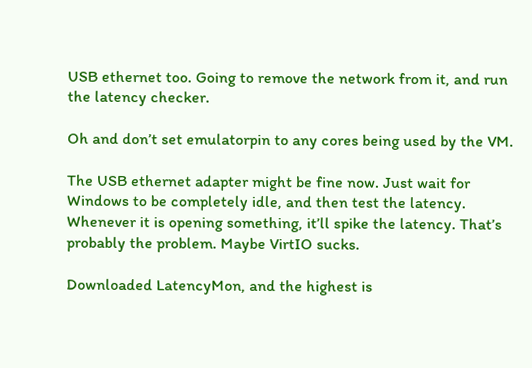USB ethernet too. Going to remove the network from it, and run the latency checker.

Oh and don’t set emulatorpin to any cores being used by the VM.

The USB ethernet adapter might be fine now. Just wait for Windows to be completely idle, and then test the latency. Whenever it is opening something, it’ll spike the latency. That’s probably the problem. Maybe VirtIO sucks.

Downloaded LatencyMon, and the highest is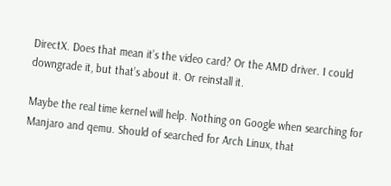DirectX. Does that mean it’s the video card? Or the AMD driver. I could downgrade it, but that’s about it. Or reinstall it.

Maybe the real time kernel will help. Nothing on Google when searching for Manjaro and qemu. Should of searched for Arch Linux, that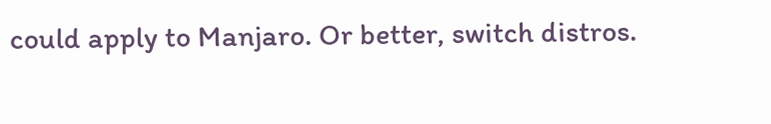could apply to Manjaro. Or better, switch distros.